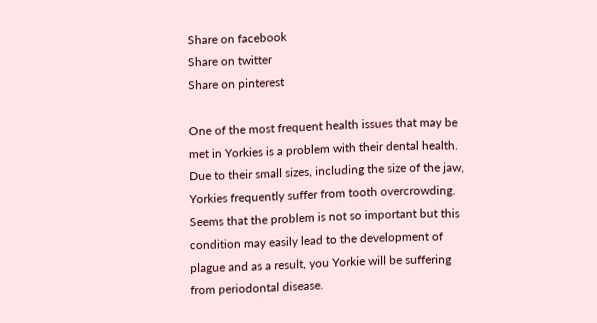Share on facebook
Share on twitter
Share on pinterest

One of the most frequent health issues that may be met in Yorkies is a problem with their dental health. Due to their small sizes, including the size of the jaw, Yorkies frequently suffer from tooth overcrowding. Seems that the problem is not so important but this condition may easily lead to the development of plague and as a result, you Yorkie will be suffering from periodontal disease.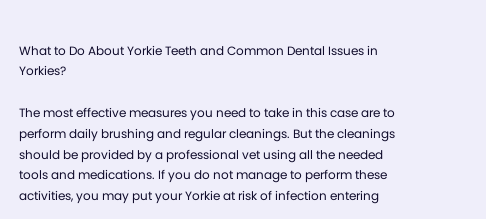What to Do About Yorkie Teeth and Common Dental Issues in Yorkies?

The most effective measures you need to take in this case are to perform daily brushing and regular cleanings. But the cleanings should be provided by a professional vet using all the needed tools and medications. If you do not manage to perform these activities, you may put your Yorkie at risk of infection entering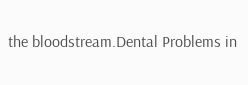the bloodstream.Dental Problems in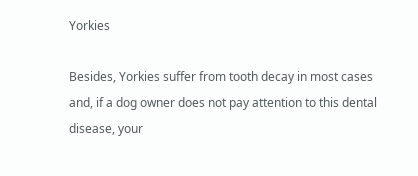Yorkies

Besides, Yorkies suffer from tooth decay in most cases and, if a dog owner does not pay attention to this dental disease, your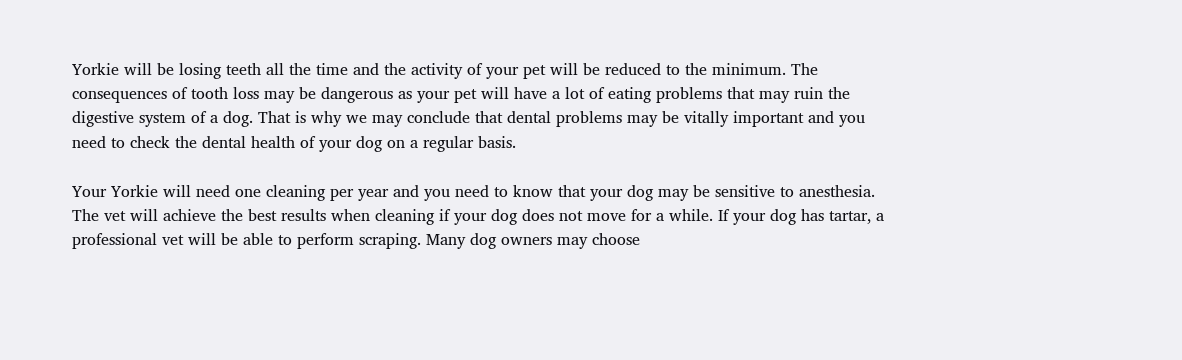Yorkie will be losing teeth all the time and the activity of your pet will be reduced to the minimum. The consequences of tooth loss may be dangerous as your pet will have a lot of eating problems that may ruin the digestive system of a dog. That is why we may conclude that dental problems may be vitally important and you need to check the dental health of your dog on a regular basis.

Your Yorkie will need one cleaning per year and you need to know that your dog may be sensitive to anesthesia. The vet will achieve the best results when cleaning if your dog does not move for a while. If your dog has tartar, a professional vet will be able to perform scraping. Many dog owners may choose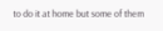to do it at home but some of them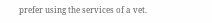prefer using the services of a vet.